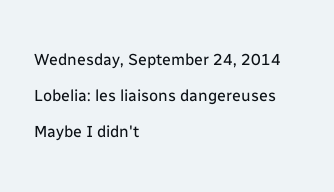Wednesday, September 24, 2014

Lobelia: les liaisons dangereuses

Maybe I didn't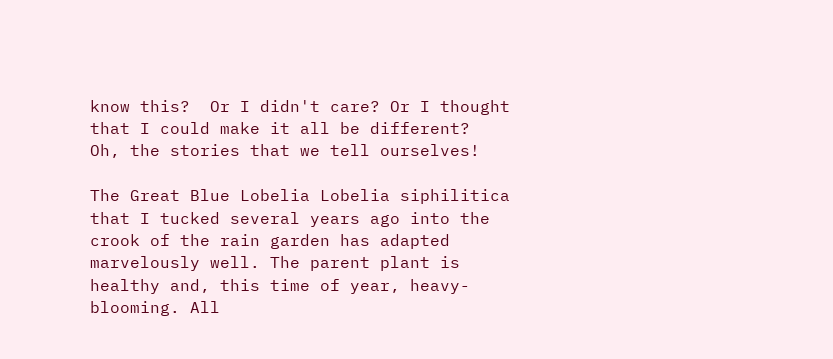know this?  Or I didn't care? Or I thought that I could make it all be different?  Oh, the stories that we tell ourselves!

The Great Blue Lobelia Lobelia siphilitica that I tucked several years ago into the crook of the rain garden has adapted marvelously well. The parent plant is healthy and, this time of year, heavy-blooming. All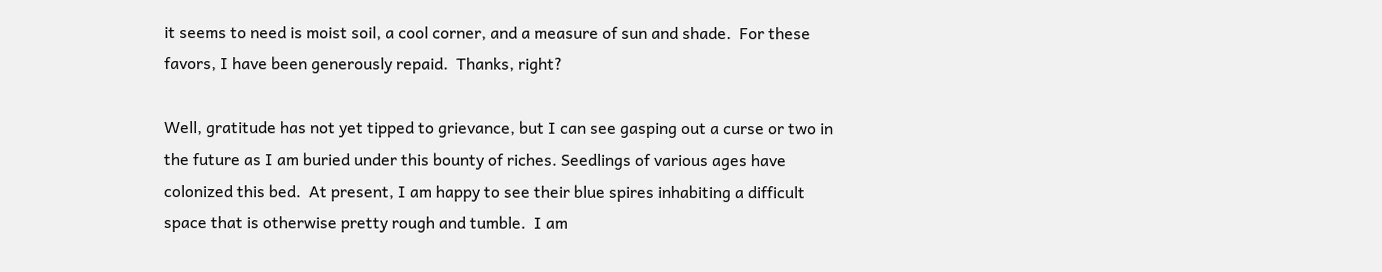it seems to need is moist soil, a cool corner, and a measure of sun and shade.  For these favors, I have been generously repaid.  Thanks, right?

Well, gratitude has not yet tipped to grievance, but I can see gasping out a curse or two in the future as I am buried under this bounty of riches. Seedlings of various ages have colonized this bed.  At present, I am happy to see their blue spires inhabiting a difficult space that is otherwise pretty rough and tumble.  I am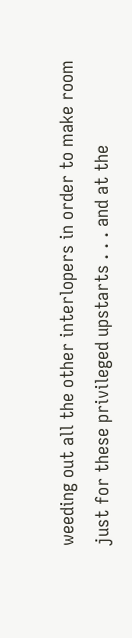weeding out all the other interlopers in order to make room just for these privileged upstarts . . . and at the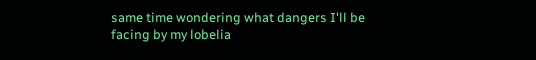same time wondering what dangers I'll be facing by my lobelia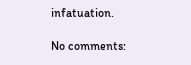infatuation.

No comments: